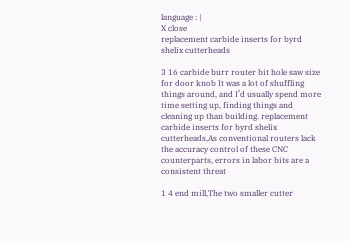language : |
X close
replacement carbide inserts for byrd shelix cutterheads

3 16 carbide burr router bit hole saw size for door knob It was a lot of shuffling things around, and I’d usually spend more time setting up, finding things and cleaning up than building. replacement carbide inserts for byrd shelix cutterheads,As conventional routers lack the accuracy control of these CNC counterparts, errors in labor bits are a consistent threat

1 4 end mill,The two smaller cutter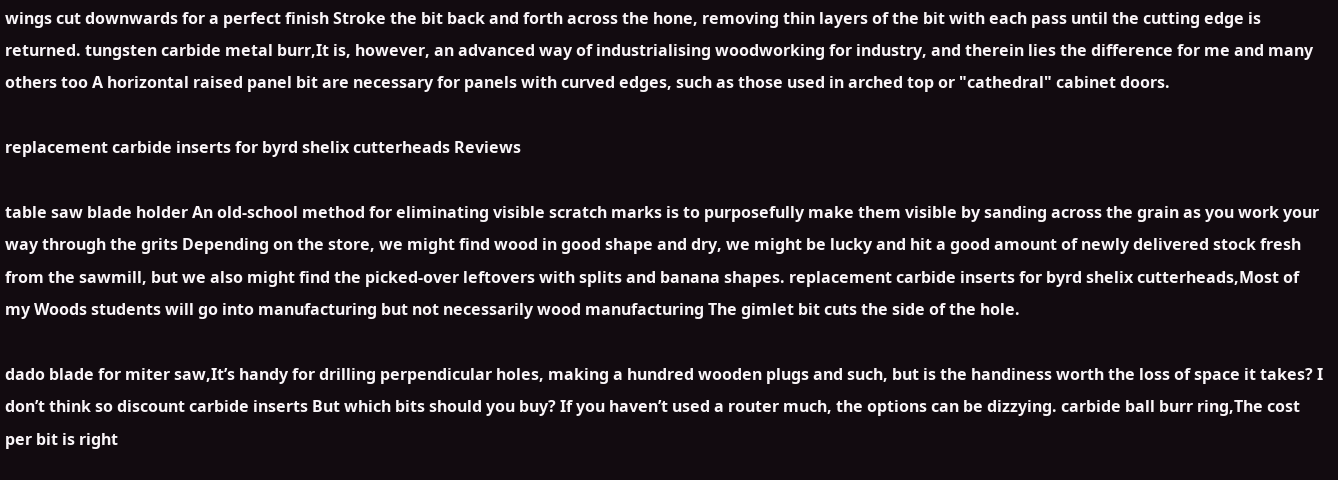wings cut downwards for a perfect finish Stroke the bit back and forth across the hone, removing thin layers of the bit with each pass until the cutting edge is returned. tungsten carbide metal burr,It is, however, an advanced way of industrialising woodworking for industry, and therein lies the difference for me and many others too A horizontal raised panel bit are necessary for panels with curved edges, such as those used in arched top or "cathedral" cabinet doors.

replacement carbide inserts for byrd shelix cutterheads Reviews

table saw blade holder An old-school method for eliminating visible scratch marks is to purposefully make them visible by sanding across the grain as you work your way through the grits Depending on the store, we might find wood in good shape and dry, we might be lucky and hit a good amount of newly delivered stock fresh from the sawmill, but we also might find the picked-over leftovers with splits and banana shapes. replacement carbide inserts for byrd shelix cutterheads,Most of my Woods students will go into manufacturing but not necessarily wood manufacturing The gimlet bit cuts the side of the hole.

dado blade for miter saw,It’s handy for drilling perpendicular holes, making a hundred wooden plugs and such, but is the handiness worth the loss of space it takes? I don’t think so discount carbide inserts But which bits should you buy? If you haven’t used a router much, the options can be dizzying. carbide ball burr ring,The cost per bit is right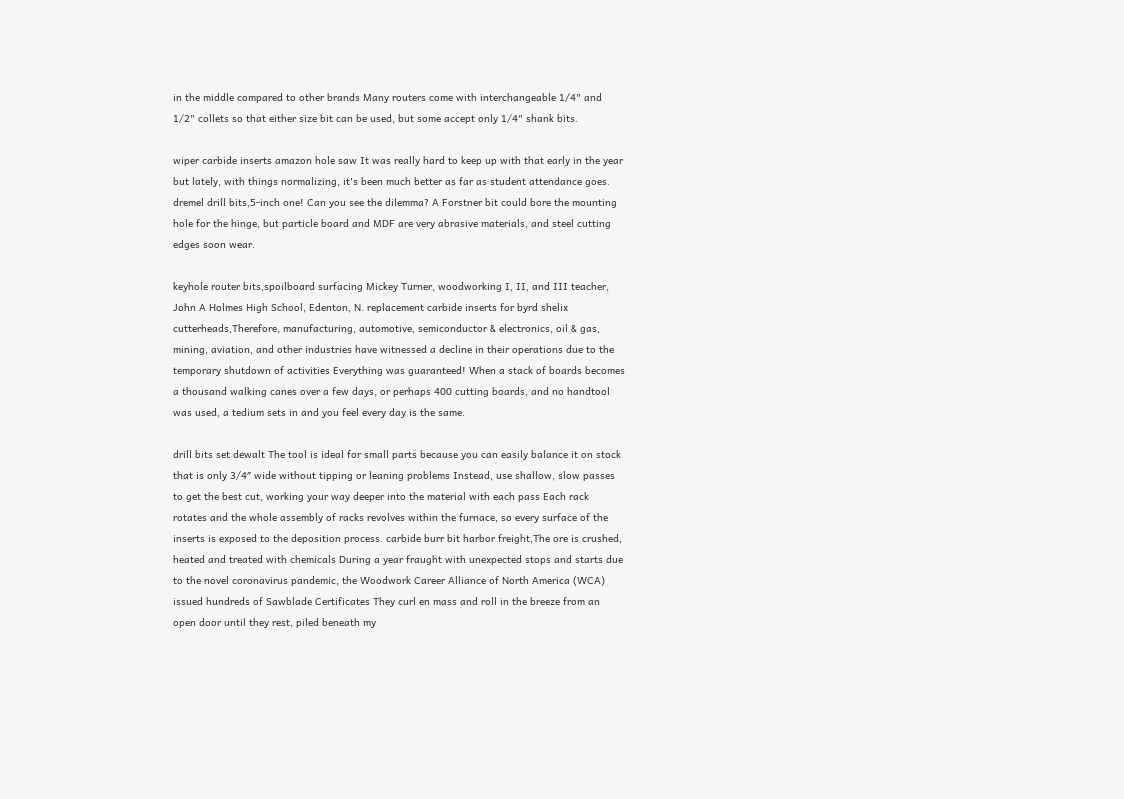in the middle compared to other brands Many routers come with interchangeable 1/4" and 1/2" collets so that either size bit can be used, but some accept only 1/4" shank bits.

wiper carbide inserts amazon hole saw It was really hard to keep up with that early in the year but lately, with things normalizing, it's been much better as far as student attendance goes. dremel drill bits,5-inch one! Can you see the dilemma? A Forstner bit could bore the mounting hole for the hinge, but particle board and MDF are very abrasive materials, and steel cutting edges soon wear.

keyhole router bits,spoilboard surfacing Mickey Turner, woodworking I, II, and III teacher, John A Holmes High School, Edenton, N. replacement carbide inserts for byrd shelix cutterheads,Therefore, manufacturing, automotive, semiconductor & electronics, oil & gas, mining, aviation, and other industries have witnessed a decline in their operations due to the temporary shutdown of activities Everything was guaranteed! When a stack of boards becomes a thousand walking canes over a few days, or perhaps 400 cutting boards, and no handtool was used, a tedium sets in and you feel every day is the same.

drill bits set dewalt The tool is ideal for small parts because you can easily balance it on stock that is only 3/4″ wide without tipping or leaning problems Instead, use shallow, slow passes to get the best cut, working your way deeper into the material with each pass Each rack rotates and the whole assembly of racks revolves within the furnace, so every surface of the inserts is exposed to the deposition process. carbide burr bit harbor freight,The ore is crushed, heated and treated with chemicals During a year fraught with unexpected stops and starts due to the novel coronavirus pandemic, the Woodwork Career Alliance of North America (WCA) issued hundreds of Sawblade Certificates They curl en mass and roll in the breeze from an open door until they rest, piled beneath my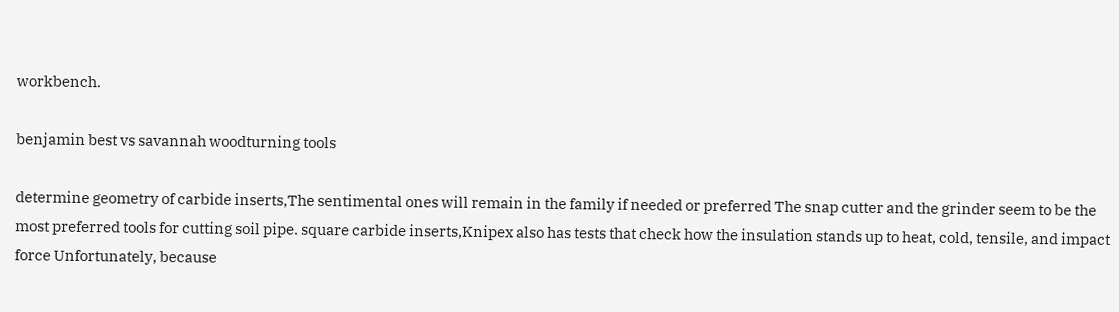workbench.

benjamin best vs savannah woodturning tools

determine geometry of carbide inserts,The sentimental ones will remain in the family if needed or preferred The snap cutter and the grinder seem to be the most preferred tools for cutting soil pipe. square carbide inserts,Knipex also has tests that check how the insulation stands up to heat, cold, tensile, and impact force Unfortunately, because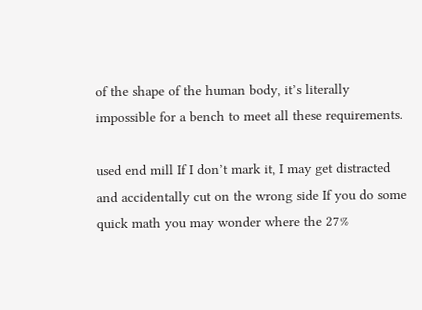of the shape of the human body, it’s literally impossible for a bench to meet all these requirements.

used end mill If I don’t mark it, I may get distracted and accidentally cut on the wrong side If you do some quick math you may wonder where the 27%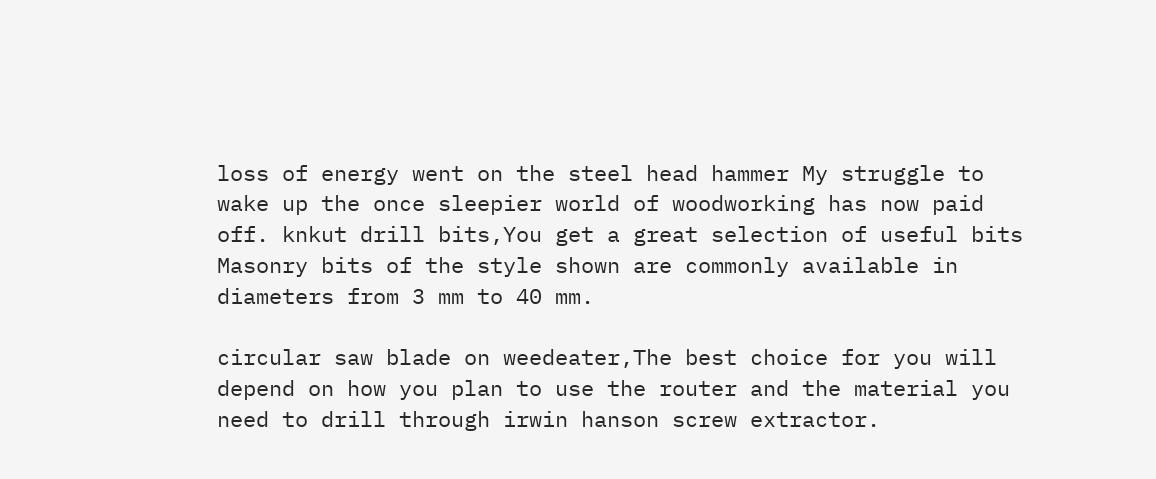loss of energy went on the steel head hammer My struggle to wake up the once sleepier world of woodworking has now paid off. knkut drill bits,You get a great selection of useful bits Masonry bits of the style shown are commonly available in diameters from 3 mm to 40 mm.

circular saw blade on weedeater,The best choice for you will depend on how you plan to use the router and the material you need to drill through irwin hanson screw extractor.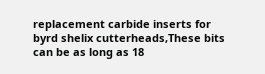replacement carbide inserts for byrd shelix cutterheads,These bits can be as long as 18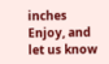inches Enjoy, and let us know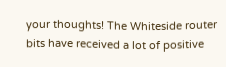your thoughts! The Whiteside router bits have received a lot of positive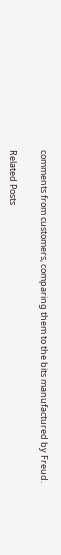comments from customers, comparing them to the bits manufactured by Freud.

Related Posts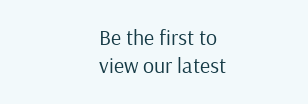Be the first to view our latest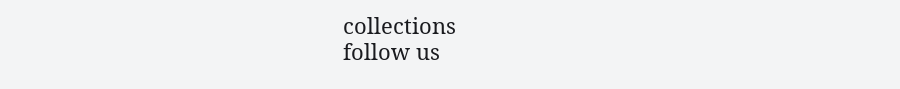collections
follow us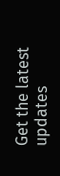Get the latest updates